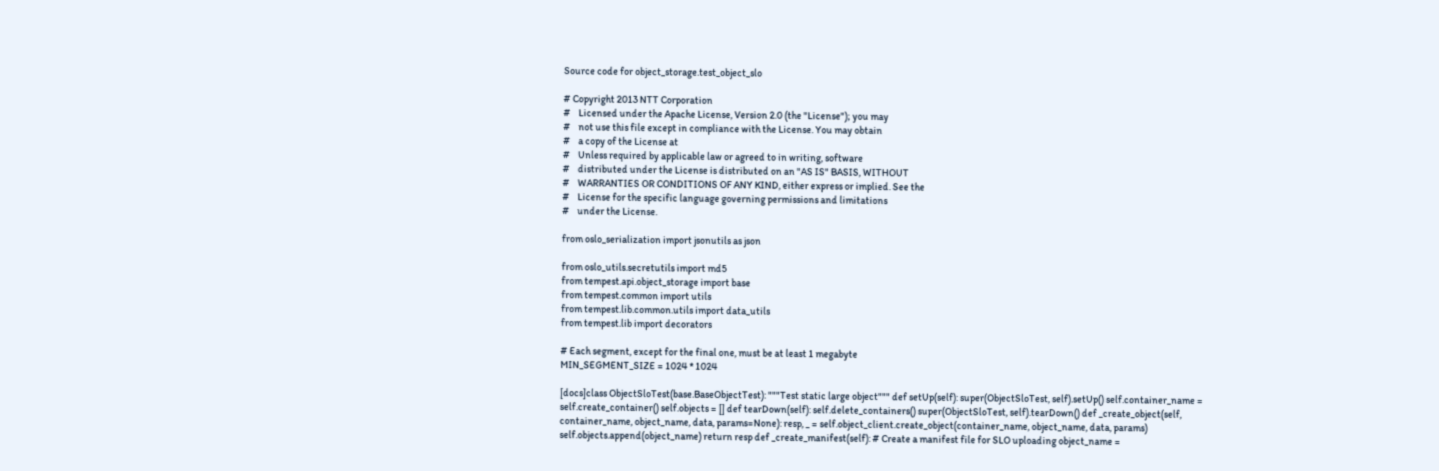Source code for object_storage.test_object_slo

# Copyright 2013 NTT Corporation
#    Licensed under the Apache License, Version 2.0 (the "License"); you may
#    not use this file except in compliance with the License. You may obtain
#    a copy of the License at
#    Unless required by applicable law or agreed to in writing, software
#    distributed under the License is distributed on an "AS IS" BASIS, WITHOUT
#    WARRANTIES OR CONDITIONS OF ANY KIND, either express or implied. See the
#    License for the specific language governing permissions and limitations
#    under the License.

from oslo_serialization import jsonutils as json

from oslo_utils.secretutils import md5
from tempest.api.object_storage import base
from tempest.common import utils
from tempest.lib.common.utils import data_utils
from tempest.lib import decorators

# Each segment, except for the final one, must be at least 1 megabyte
MIN_SEGMENT_SIZE = 1024 * 1024

[docs]class ObjectSloTest(base.BaseObjectTest): """Test static large object""" def setUp(self): super(ObjectSloTest, self).setUp() self.container_name = self.create_container() self.objects = [] def tearDown(self): self.delete_containers() super(ObjectSloTest, self).tearDown() def _create_object(self, container_name, object_name, data, params=None): resp, _ = self.object_client.create_object(container_name, object_name, data, params) self.objects.append(object_name) return resp def _create_manifest(self): # Create a manifest file for SLO uploading object_name =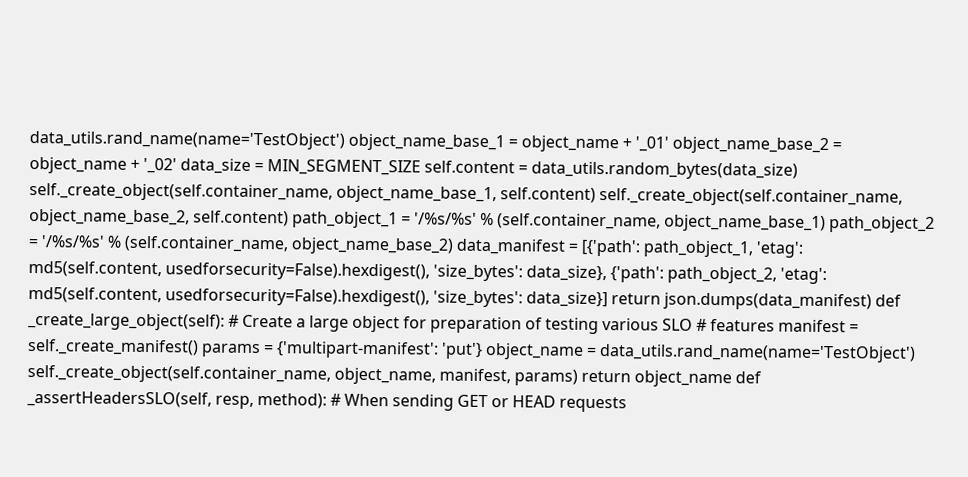data_utils.rand_name(name='TestObject') object_name_base_1 = object_name + '_01' object_name_base_2 = object_name + '_02' data_size = MIN_SEGMENT_SIZE self.content = data_utils.random_bytes(data_size) self._create_object(self.container_name, object_name_base_1, self.content) self._create_object(self.container_name, object_name_base_2, self.content) path_object_1 = '/%s/%s' % (self.container_name, object_name_base_1) path_object_2 = '/%s/%s' % (self.container_name, object_name_base_2) data_manifest = [{'path': path_object_1, 'etag': md5(self.content, usedforsecurity=False).hexdigest(), 'size_bytes': data_size}, {'path': path_object_2, 'etag': md5(self.content, usedforsecurity=False).hexdigest(), 'size_bytes': data_size}] return json.dumps(data_manifest) def _create_large_object(self): # Create a large object for preparation of testing various SLO # features manifest = self._create_manifest() params = {'multipart-manifest': 'put'} object_name = data_utils.rand_name(name='TestObject') self._create_object(self.container_name, object_name, manifest, params) return object_name def _assertHeadersSLO(self, resp, method): # When sending GET or HEAD requests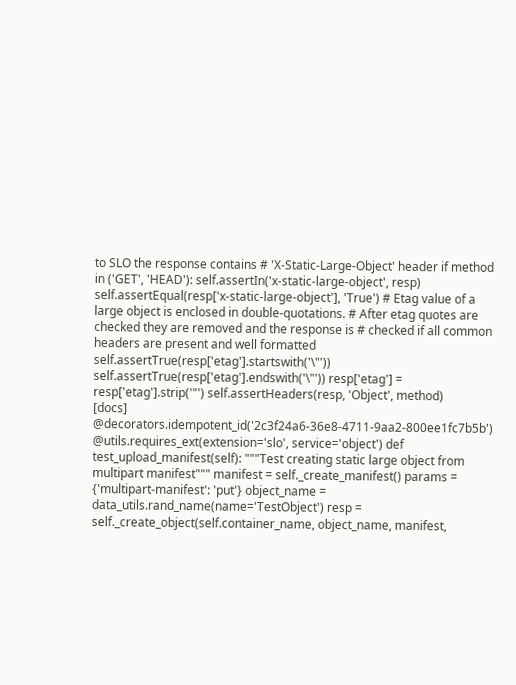to SLO the response contains # 'X-Static-Large-Object' header if method in ('GET', 'HEAD'): self.assertIn('x-static-large-object', resp) self.assertEqual(resp['x-static-large-object'], 'True') # Etag value of a large object is enclosed in double-quotations. # After etag quotes are checked they are removed and the response is # checked if all common headers are present and well formatted self.assertTrue(resp['etag'].startswith('\"')) self.assertTrue(resp['etag'].endswith('\"')) resp['etag'] = resp['etag'].strip('"') self.assertHeaders(resp, 'Object', method)
[docs] @decorators.idempotent_id('2c3f24a6-36e8-4711-9aa2-800ee1fc7b5b') @utils.requires_ext(extension='slo', service='object') def test_upload_manifest(self): """Test creating static large object from multipart manifest""" manifest = self._create_manifest() params = {'multipart-manifest': 'put'} object_name = data_utils.rand_name(name='TestObject') resp = self._create_object(self.container_name, object_name, manifest,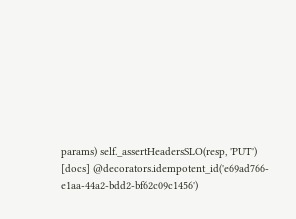params) self._assertHeadersSLO(resp, 'PUT')
[docs] @decorators.idempotent_id('e69ad766-e1aa-44a2-bdd2-bf62c09c1456')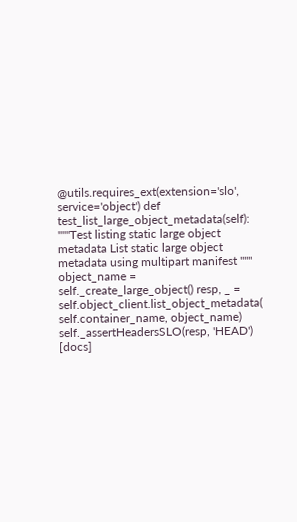@utils.requires_ext(extension='slo', service='object') def test_list_large_object_metadata(self): """Test listing static large object metadata List static large object metadata using multipart manifest """ object_name = self._create_large_object() resp, _ = self.object_client.list_object_metadata( self.container_name, object_name) self._assertHeadersSLO(resp, 'HEAD')
[docs]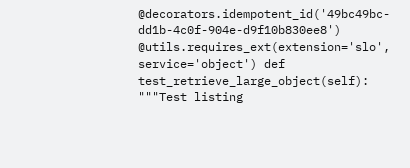@decorators.idempotent_id('49bc49bc-dd1b-4c0f-904e-d9f10b830ee8') @utils.requires_ext(extension='slo', service='object') def test_retrieve_large_object(self): """Test listing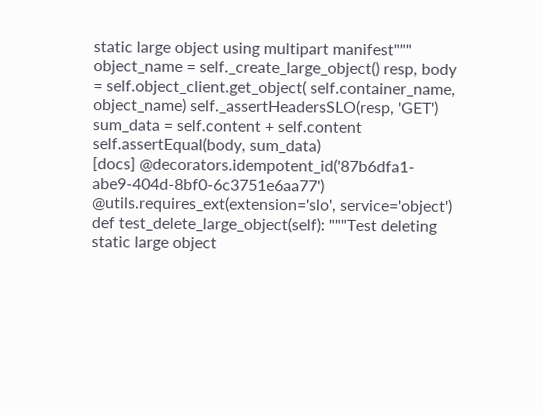static large object using multipart manifest""" object_name = self._create_large_object() resp, body = self.object_client.get_object( self.container_name, object_name) self._assertHeadersSLO(resp, 'GET') sum_data = self.content + self.content self.assertEqual(body, sum_data)
[docs] @decorators.idempotent_id('87b6dfa1-abe9-404d-8bf0-6c3751e6aa77') @utils.requires_ext(extension='slo', service='object') def test_delete_large_object(self): """Test deleting static large object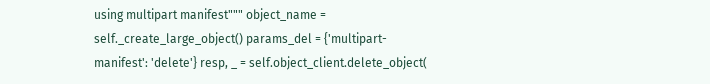using multipart manifest""" object_name = self._create_large_object() params_del = {'multipart-manifest': 'delete'} resp, _ = self.object_client.delete_object(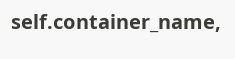self.container_name,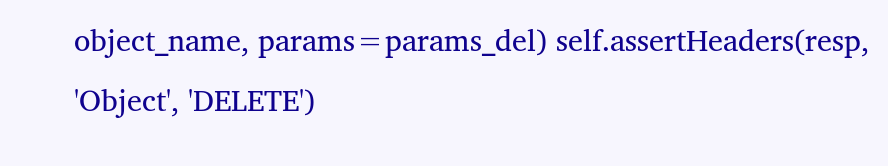object_name, params=params_del) self.assertHeaders(resp, 'Object', 'DELETE')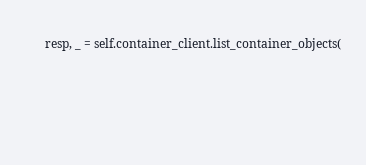resp, _ = self.container_client.list_container_objects(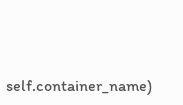self.container_name)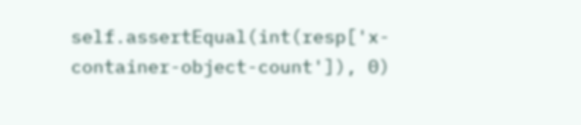self.assertEqual(int(resp['x-container-object-count']), 0)